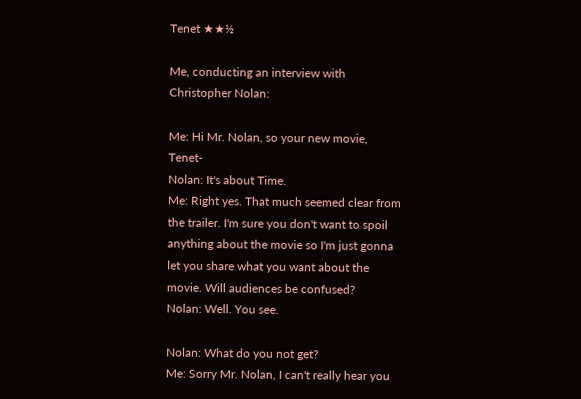Tenet ★★½

Me, conducting an interview with Christopher Nolan:

Me: Hi Mr. Nolan, so your new movie, Tenet-
Nolan: It's about Time.
Me: Right yes. That much seemed clear from the trailer. I'm sure you don't want to spoil anything about the movie so I'm just gonna let you share what you want about the movie. Will audiences be confused?
Nolan: Well. You see.

Nolan: What do you not get?
Me: Sorry Mr. Nolan, I can't really hear you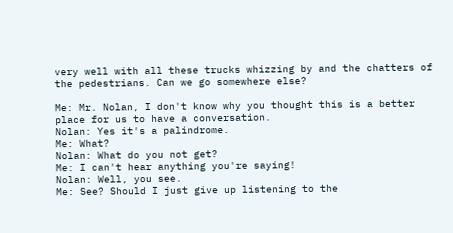very well with all these trucks whizzing by and the chatters of the pedestrians. Can we go somewhere else?

Me: Mr. Nolan, I don't know why you thought this is a better place for us to have a conversation.
Nolan: Yes it's a palindrome.
Me: What?
Nolan: What do you not get?
Me: I can't hear anything you're saying!
Nolan: Well, you see.
Me: See? Should I just give up listening to the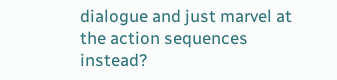dialogue and just marvel at the action sequences instead?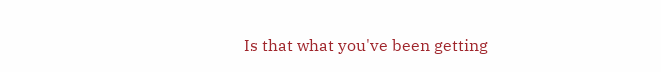Is that what you've been getting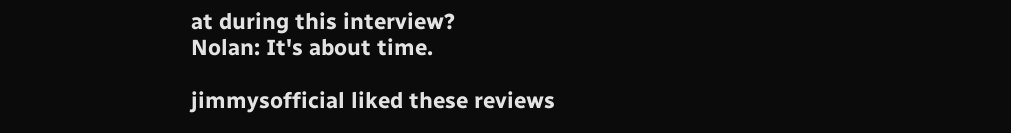at during this interview?
Nolan: It's about time.

jimmysofficial liked these reviews